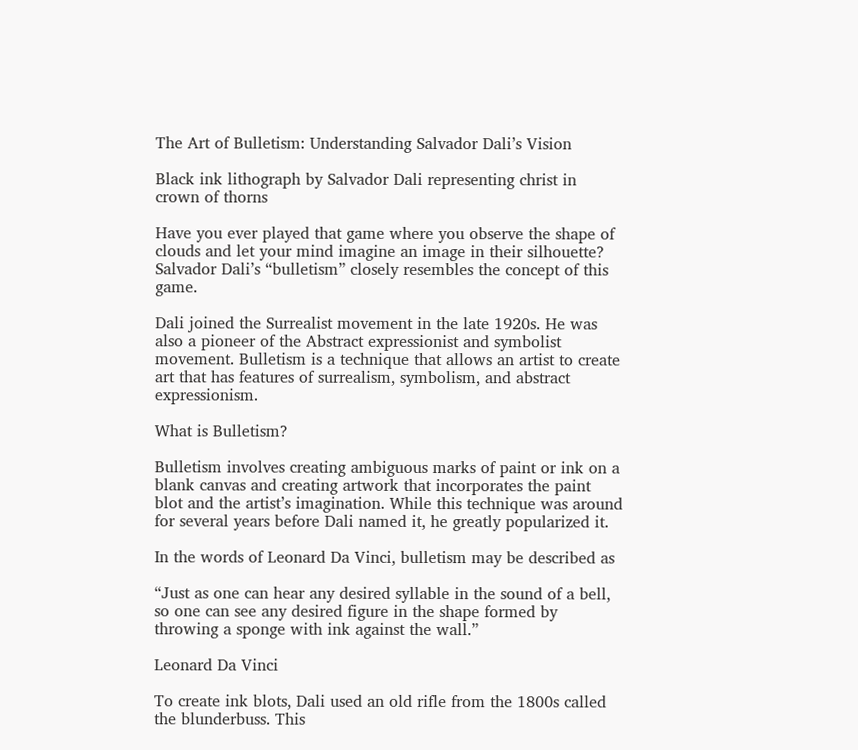The Art of Bulletism: Understanding Salvador Dali’s Vision

Black ink lithograph by Salvador Dali representing christ in crown of thorns

Have you ever played that game where you observe the shape of clouds and let your mind imagine an image in their silhouette? Salvador Dali’s “bulletism” closely resembles the concept of this game.

Dali joined the Surrealist movement in the late 1920s. He was also a pioneer of the Abstract expressionist and symbolist movement. Bulletism is a technique that allows an artist to create art that has features of surrealism, symbolism, and abstract expressionism.

What is Bulletism?

Bulletism involves creating ambiguous marks of paint or ink on a blank canvas and creating artwork that incorporates the paint blot and the artist’s imagination. While this technique was around for several years before Dali named it, he greatly popularized it.

In the words of Leonard Da Vinci, bulletism may be described as

“Just as one can hear any desired syllable in the sound of a bell, so one can see any desired figure in the shape formed by throwing a sponge with ink against the wall.”

Leonard Da Vinci

To create ink blots, Dali used an old rifle from the 1800s called the blunderbuss. This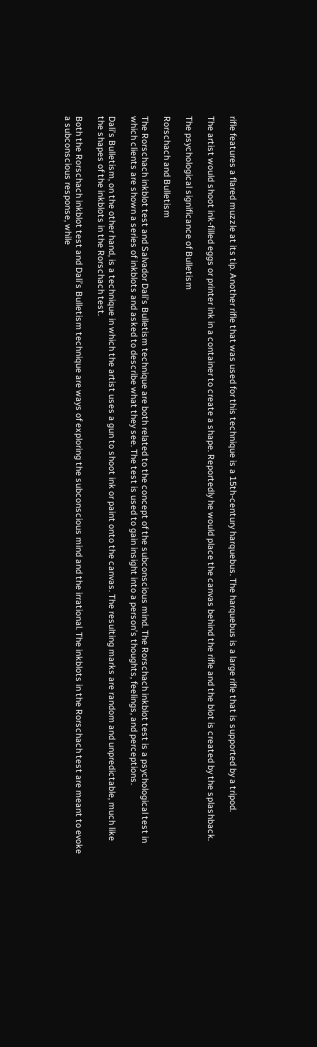rifle features a flared muzzle at its tip. Another rifle that was used for this technique is a 15th-century harquebus. The harquebus is a large rifle that is supported by a tripod.

The artist would shoot ink-filled eggs or printer ink in a container to create a shape. Reportedly he would place the canvas behind the rifle and the blot is created by the splashback.

The psychological significance of Bulletism

Rorschach and Bulletism

The Rorschach inkblot test and Salvador Dali’s Bulletism technique are both related to the concept of the subconscious mind. The Rorschach inkblot test is a psychological test in which clients are shown a series of inkblots and asked to describe what they see. The test is used to gain insight into a person’s thoughts, feelings, and perceptions.

Dali’s Bulletism, on the other hand, is a technique in which the artist uses a gun to shoot ink or paint onto the canvas. The resulting marks are random and unpredictable, much like the shapes of the inkblots in the Rorschach test.

Both the Rorschach inkblot test and Dali’s Bulletism technique are ways of exploring the subconscious mind and the irrational. The inkblots in the Rorschach test are meant to evoke a subconscious response, while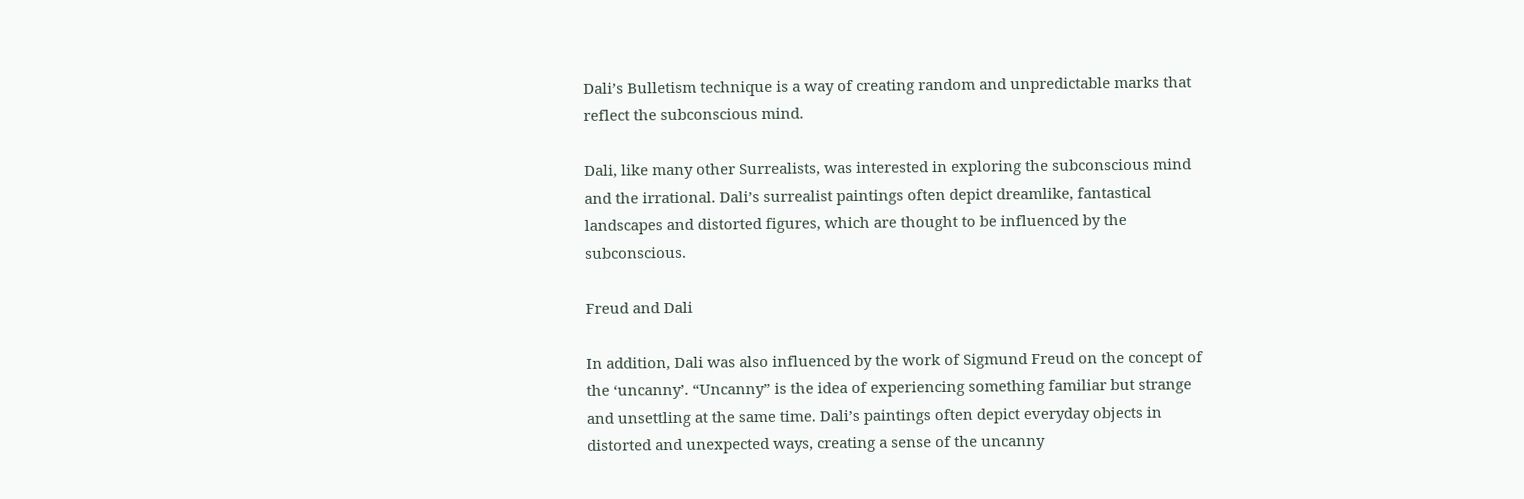Dali’s Bulletism technique is a way of creating random and unpredictable marks that reflect the subconscious mind.

Dali, like many other Surrealists, was interested in exploring the subconscious mind and the irrational. Dali’s surrealist paintings often depict dreamlike, fantastical landscapes and distorted figures, which are thought to be influenced by the subconscious.

Freud and Dali

In addition, Dali was also influenced by the work of Sigmund Freud on the concept of the ‘uncanny’. “Uncanny” is the idea of experiencing something familiar but strange and unsettling at the same time. Dali’s paintings often depict everyday objects in distorted and unexpected ways, creating a sense of the uncanny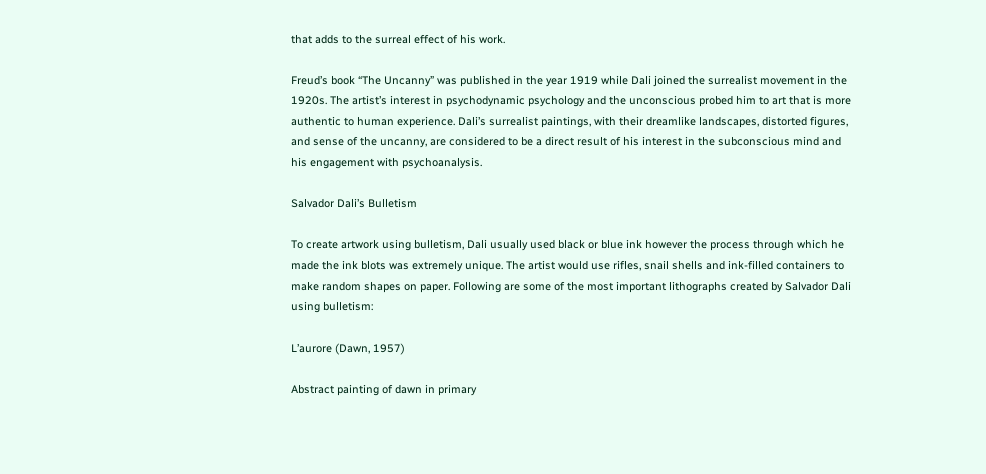that adds to the surreal effect of his work.

Freud’s book “The Uncanny” was published in the year 1919 while Dali joined the surrealist movement in the 1920s. The artist’s interest in psychodynamic psychology and the unconscious probed him to art that is more authentic to human experience. Dali’s surrealist paintings, with their dreamlike landscapes, distorted figures, and sense of the uncanny, are considered to be a direct result of his interest in the subconscious mind and his engagement with psychoanalysis.

Salvador Dali’s Bulletism

To create artwork using bulletism, Dali usually used black or blue ink however the process through which he made the ink blots was extremely unique. The artist would use rifles, snail shells and ink-filled containers to make random shapes on paper. Following are some of the most important lithographs created by Salvador Dali using bulletism:

L’aurore (Dawn, 1957)

Abstract painting of dawn in primary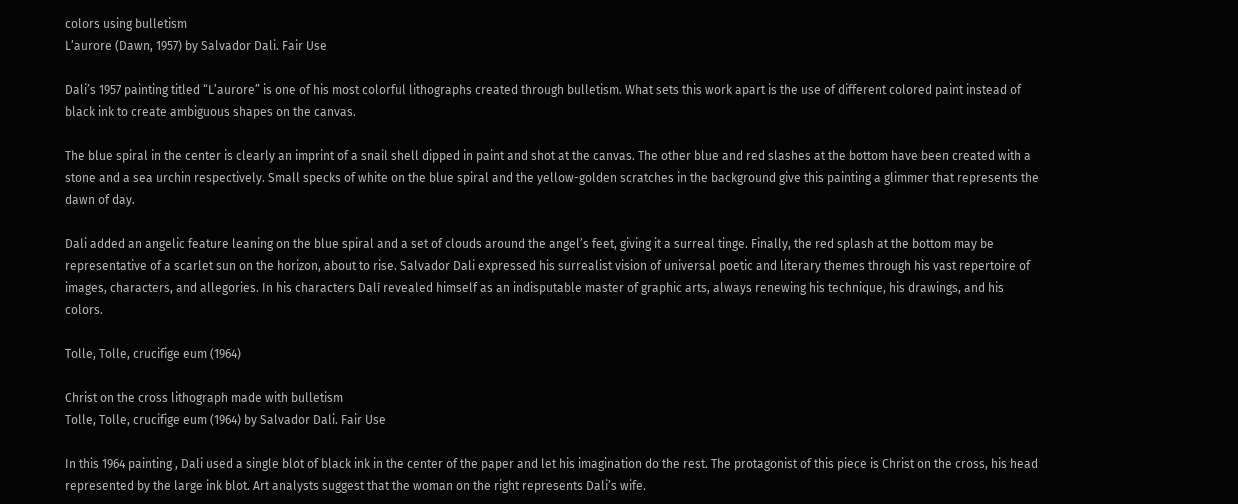colors using bulletism
L’aurore (Dawn, 1957) by Salvador Dali. Fair Use

Dali’s 1957 painting titled “L’aurore” is one of his most colorful lithographs created through bulletism. What sets this work apart is the use of different colored paint instead of black ink to create ambiguous shapes on the canvas.

The blue spiral in the center is clearly an imprint of a snail shell dipped in paint and shot at the canvas. The other blue and red slashes at the bottom have been created with a stone and a sea urchin respectively. Small specks of white on the blue spiral and the yellow-golden scratches in the background give this painting a glimmer that represents the dawn of day.

Dali added an angelic feature leaning on the blue spiral and a set of clouds around the angel’s feet, giving it a surreal tinge. Finally, the red splash at the bottom may be representative of a scarlet sun on the horizon, about to rise. Salvador Dali expressed his surrealist vision of universal poetic and literary themes through his vast repertoire of images, characters, and allegories. In his characters Dalí revealed himself as an indisputable master of graphic arts, always renewing his technique, his drawings, and his colors.

Tolle, Tolle, crucifige eum (1964)

Christ on the cross lithograph made with bulletism
Tolle, Tolle, crucifige eum (1964) by Salvador Dali. Fair Use

In this 1964 painting , Dali used a single blot of black ink in the center of the paper and let his imagination do the rest. The protagonist of this piece is Christ on the cross, his head represented by the large ink blot. Art analysts suggest that the woman on the right represents Dali’s wife.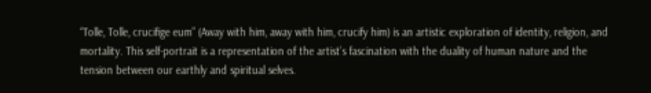“Tolle, Tolle, crucifige eum” (Away with him, away with him, crucify him) is an artistic exploration of identity, religion, and mortality. This self-portrait is a representation of the artist’s fascination with the duality of human nature and the tension between our earthly and spiritual selves.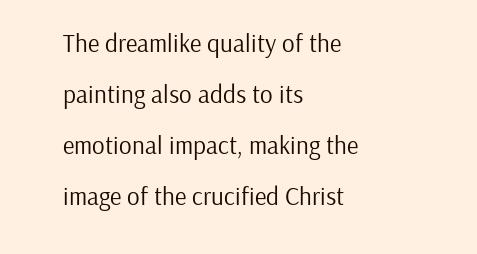The dreamlike quality of the painting also adds to its emotional impact, making the image of the crucified Christ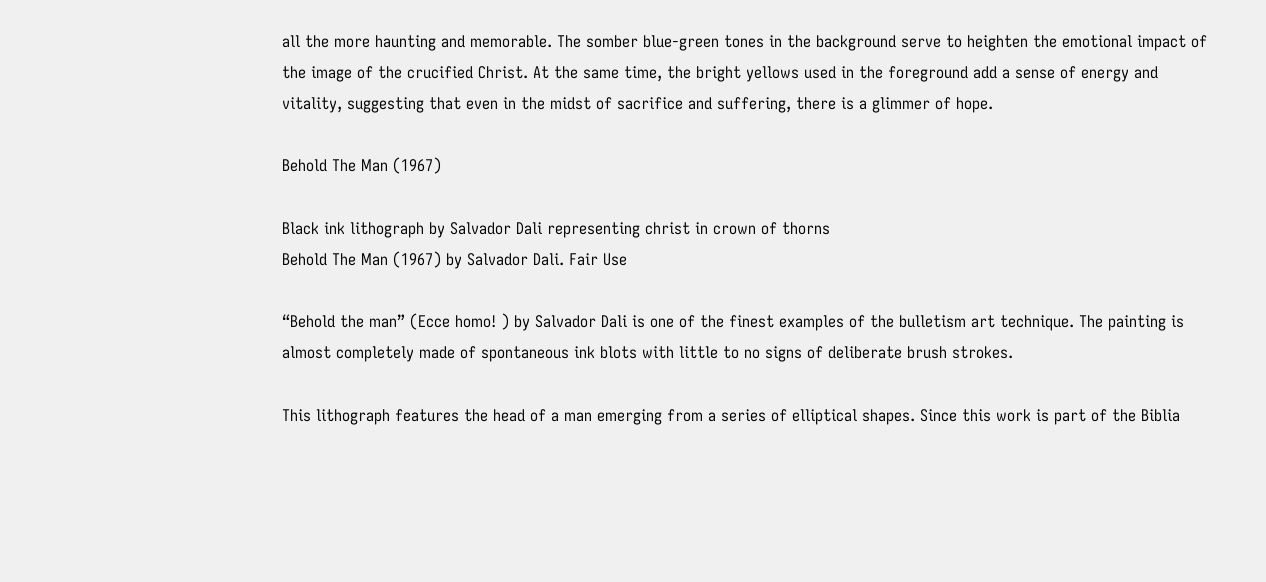all the more haunting and memorable. The somber blue-green tones in the background serve to heighten the emotional impact of the image of the crucified Christ. At the same time, the bright yellows used in the foreground add a sense of energy and vitality, suggesting that even in the midst of sacrifice and suffering, there is a glimmer of hope.

Behold The Man (1967)

Black ink lithograph by Salvador Dali representing christ in crown of thorns
Behold The Man (1967) by Salvador Dali. Fair Use

“Behold the man” (Ecce homo! ) by Salvador Dali is one of the finest examples of the bulletism art technique. The painting is almost completely made of spontaneous ink blots with little to no signs of deliberate brush strokes.

This lithograph features the head of a man emerging from a series of elliptical shapes. Since this work is part of the Biblia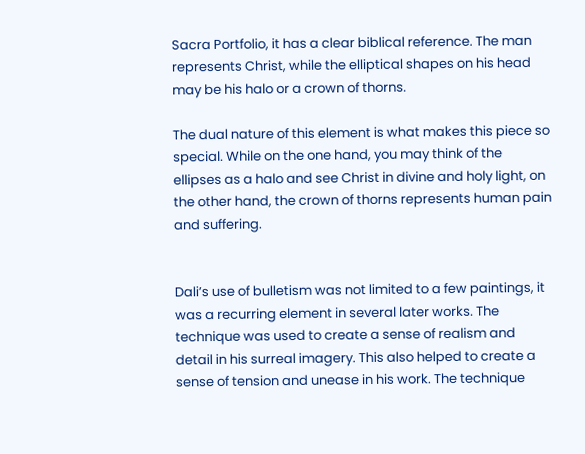Sacra Portfolio, it has a clear biblical reference. The man represents Christ, while the elliptical shapes on his head may be his halo or a crown of thorns.

The dual nature of this element is what makes this piece so special. While on the one hand, you may think of the ellipses as a halo and see Christ in divine and holy light, on the other hand, the crown of thorns represents human pain and suffering.


Dali’s use of bulletism was not limited to a few paintings, it was a recurring element in several later works. The technique was used to create a sense of realism and detail in his surreal imagery. This also helped to create a sense of tension and unease in his work. The technique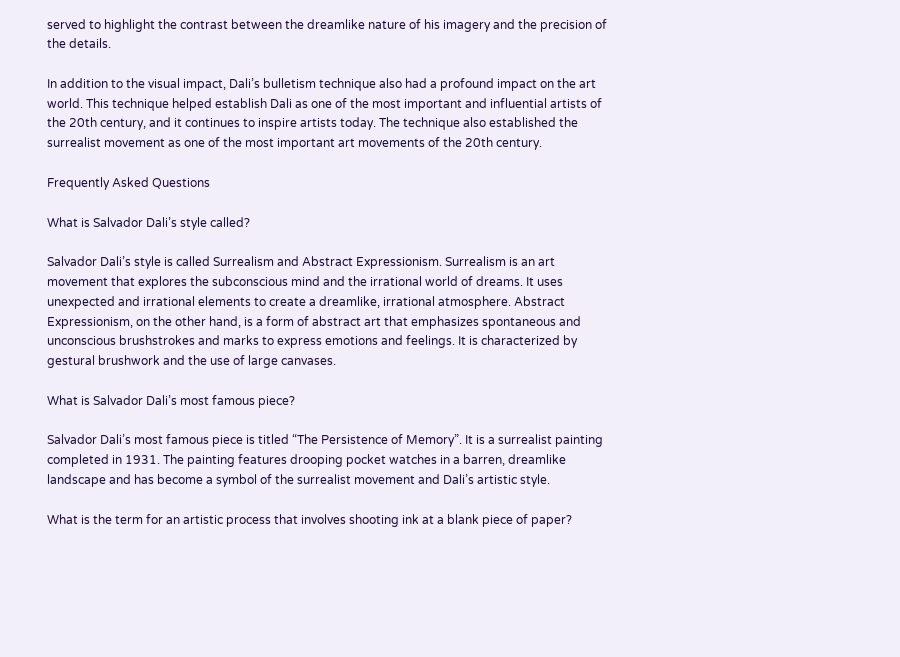served to highlight the contrast between the dreamlike nature of his imagery and the precision of the details.

In addition to the visual impact, Dali’s bulletism technique also had a profound impact on the art world. This technique helped establish Dali as one of the most important and influential artists of the 20th century, and it continues to inspire artists today. The technique also established the surrealist movement as one of the most important art movements of the 20th century.

Frequently Asked Questions

What is Salvador Dali’s style called?

Salvador Dali’s style is called Surrealism and Abstract Expressionism. Surrealism is an art movement that explores the subconscious mind and the irrational world of dreams. It uses unexpected and irrational elements to create a dreamlike, irrational atmosphere. Abstract Expressionism, on the other hand, is a form of abstract art that emphasizes spontaneous and unconscious brushstrokes and marks to express emotions and feelings. It is characterized by gestural brushwork and the use of large canvases.

What is Salvador Dali’s most famous piece?

Salvador Dali’s most famous piece is titled “The Persistence of Memory”. It is a surrealist painting completed in 1931. The painting features drooping pocket watches in a barren, dreamlike landscape and has become a symbol of the surrealist movement and Dali’s artistic style.

What is the term for an artistic process that involves shooting ink at a blank piece of paper?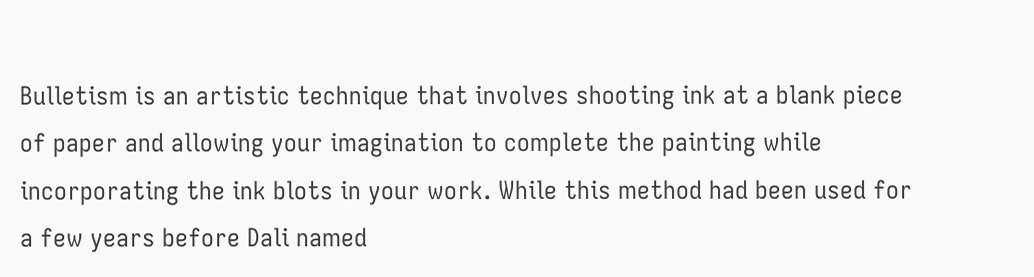Bulletism is an artistic technique that involves shooting ink at a blank piece of paper and allowing your imagination to complete the painting while incorporating the ink blots in your work. While this method had been used for a few years before Dali named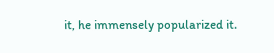it, he immensely popularized it.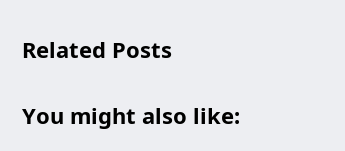Related Posts

You might also like: